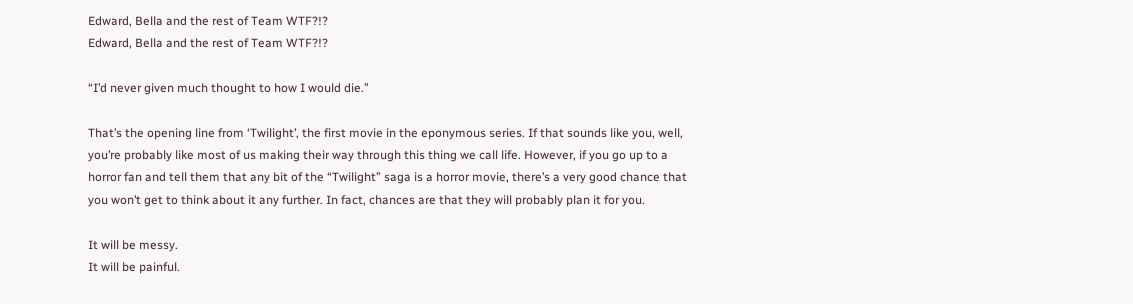Edward, Bella and the rest of Team WTF?!?
Edward, Bella and the rest of Team WTF?!?

“I’d never given much thought to how I would die.”

That’s the opening line from ‘Twilight’, the first movie in the eponymous series. If that sounds like you, well, you’re probably like most of us making their way through this thing we call life. However, if you go up to a horror fan and tell them that any bit of the “Twilight” saga is a horror movie, there’s a very good chance that you won’t get to think about it any further. In fact, chances are that they will probably plan it for you.

It will be messy.
It will be painful.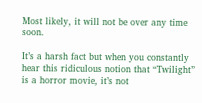Most likely, it will not be over any time soon.

It’s a harsh fact but when you constantly hear this ridiculous notion that “Twilight” is a horror movie, it’s not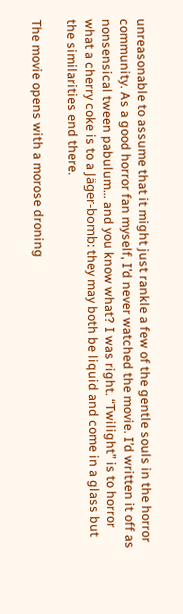unreasonable to assume that it might just rankle a few of the gentle souls in the horror community. As a good horror fan myself, I’d never watched the movie. I’d written it off as nonsensical tween pabulum… and you know what? I was right. “Twilight” is to horror what a cherry coke is to a Jäger-bomb: they may both be liquid and come in a glass but the similarities end there.

The movie opens with a morose droning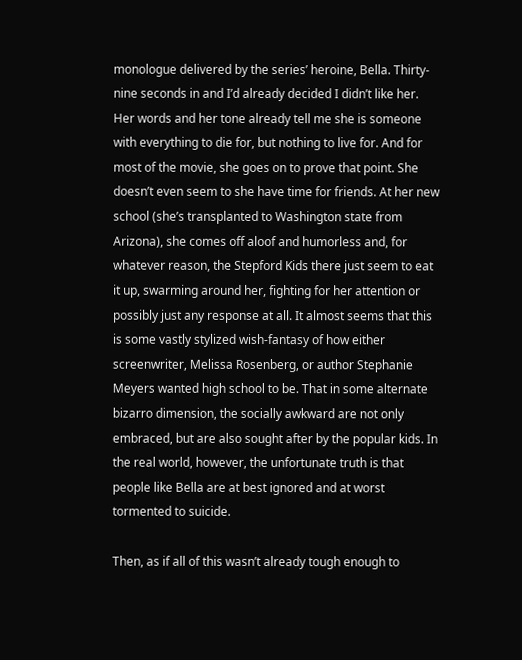monologue delivered by the series’ heroine, Bella. Thirty-nine seconds in and I’d already decided I didn’t like her. Her words and her tone already tell me she is someone with everything to die for, but nothing to live for. And for most of the movie, she goes on to prove that point. She doesn’t even seem to she have time for friends. At her new school (she’s transplanted to Washington state from Arizona), she comes off aloof and humorless and, for whatever reason, the Stepford Kids there just seem to eat it up, swarming around her, fighting for her attention or possibly just any response at all. It almost seems that this is some vastly stylized wish-fantasy of how either screenwriter, Melissa Rosenberg, or author Stephanie Meyers wanted high school to be. That in some alternate bizarro dimension, the socially awkward are not only embraced, but are also sought after by the popular kids. In the real world, however, the unfortunate truth is that people like Bella are at best ignored and at worst tormented to suicide.

Then, as if all of this wasn’t already tough enough to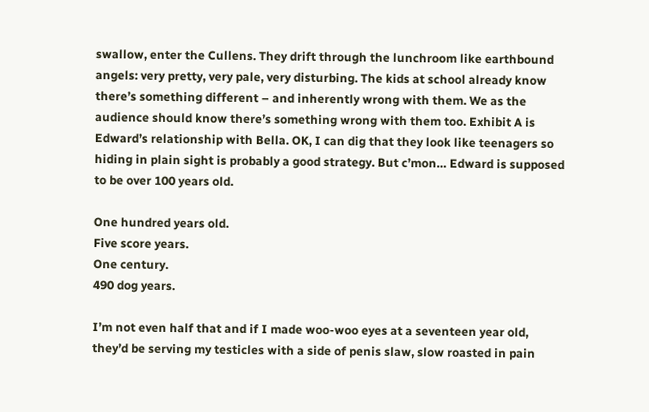swallow, enter the Cullens. They drift through the lunchroom like earthbound angels: very pretty, very pale, very disturbing. The kids at school already know there’s something different – and inherently wrong with them. We as the audience should know there’s something wrong with them too. Exhibit A is Edward’s relationship with Bella. OK, I can dig that they look like teenagers so hiding in plain sight is probably a good strategy. But c’mon… Edward is supposed to be over 100 years old.

One hundred years old.
Five score years.
One century.
490 dog years.

I’m not even half that and if I made woo-woo eyes at a seventeen year old, they’d be serving my testicles with a side of penis slaw, slow roasted in pain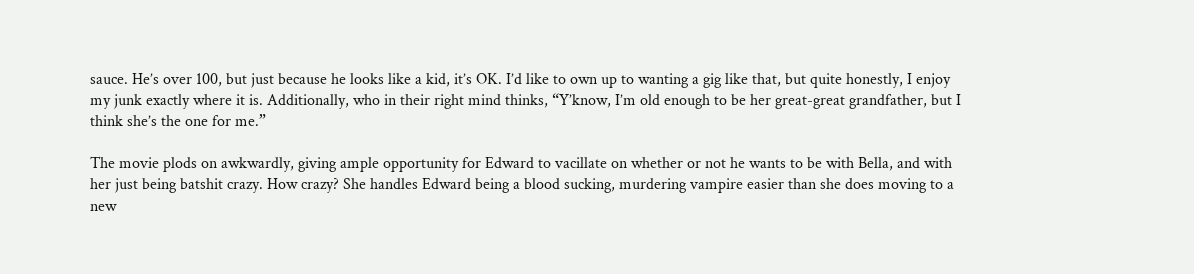sauce. He’s over 100, but just because he looks like a kid, it’s OK. I’d like to own up to wanting a gig like that, but quite honestly, I enjoy my junk exactly where it is. Additionally, who in their right mind thinks, “Y’know, I’m old enough to be her great-great grandfather, but I think she’s the one for me.”

The movie plods on awkwardly, giving ample opportunity for Edward to vacillate on whether or not he wants to be with Bella, and with her just being batshit crazy. How crazy? She handles Edward being a blood sucking, murdering vampire easier than she does moving to a new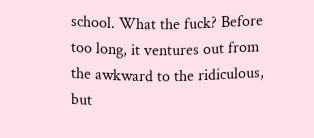school. What the fuck? Before too long, it ventures out from the awkward to the ridiculous, but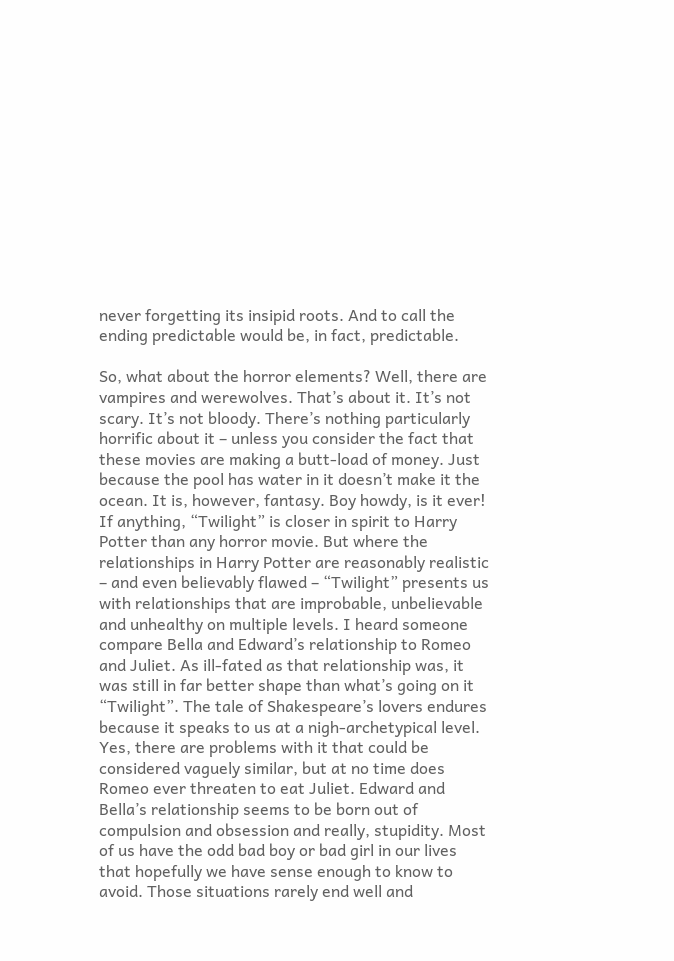never forgetting its insipid roots. And to call the ending predictable would be, in fact, predictable.

So, what about the horror elements? Well, there are vampires and werewolves. That’s about it. It’s not scary. It’s not bloody. There’s nothing particularly horrific about it – unless you consider the fact that these movies are making a butt-load of money. Just because the pool has water in it doesn’t make it the ocean. It is, however, fantasy. Boy howdy, is it ever! If anything, “Twilight” is closer in spirit to Harry Potter than any horror movie. But where the relationships in Harry Potter are reasonably realistic – and even believably flawed – “Twilight” presents us with relationships that are improbable, unbelievable and unhealthy on multiple levels. I heard someone compare Bella and Edward’s relationship to Romeo and Juliet. As ill-fated as that relationship was, it was still in far better shape than what’s going on it “Twilight”. The tale of Shakespeare’s lovers endures because it speaks to us at a nigh-archetypical level. Yes, there are problems with it that could be considered vaguely similar, but at no time does Romeo ever threaten to eat Juliet. Edward and Bella’s relationship seems to be born out of compulsion and obsession and really, stupidity. Most of us have the odd bad boy or bad girl in our lives that hopefully we have sense enough to know to avoid. Those situations rarely end well and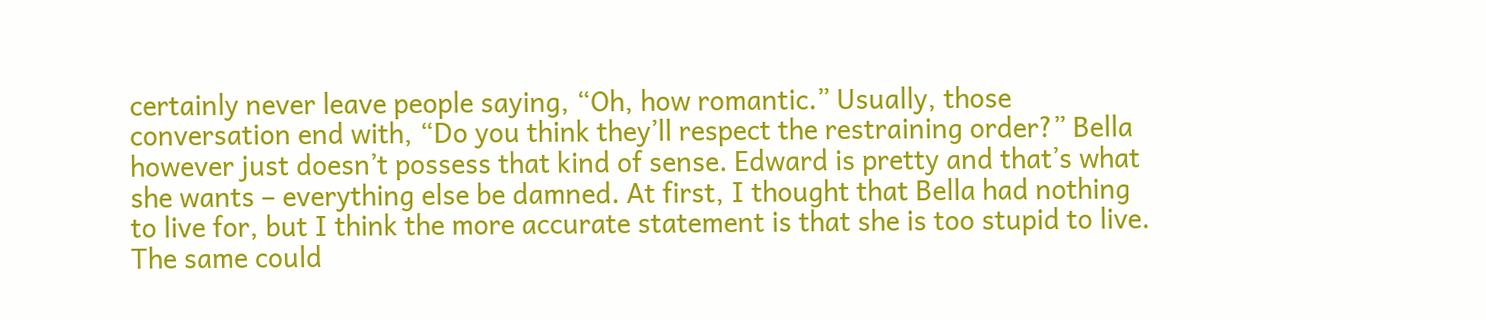certainly never leave people saying, “Oh, how romantic.” Usually, those conversation end with, “Do you think they’ll respect the restraining order?” Bella however just doesn’t possess that kind of sense. Edward is pretty and that’s what she wants – everything else be damned. At first, I thought that Bella had nothing to live for, but I think the more accurate statement is that she is too stupid to live. The same could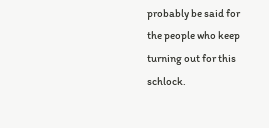probably be said for the people who keep turning out for this schlock.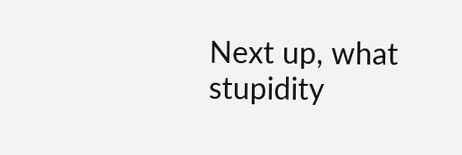Next up, what stupidity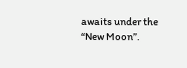awaits under the “New Moon”.